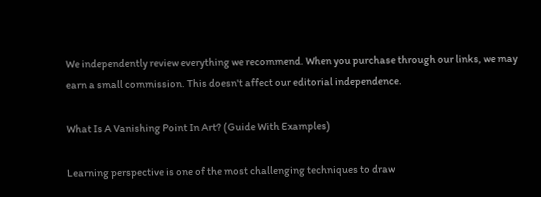We independently review everything we recommend. When you purchase through our links, we may earn a small commission. This doesn't affect our editorial independence.

What Is A Vanishing Point In Art? (Guide With Examples)

Learning perspective is one of the most challenging techniques to draw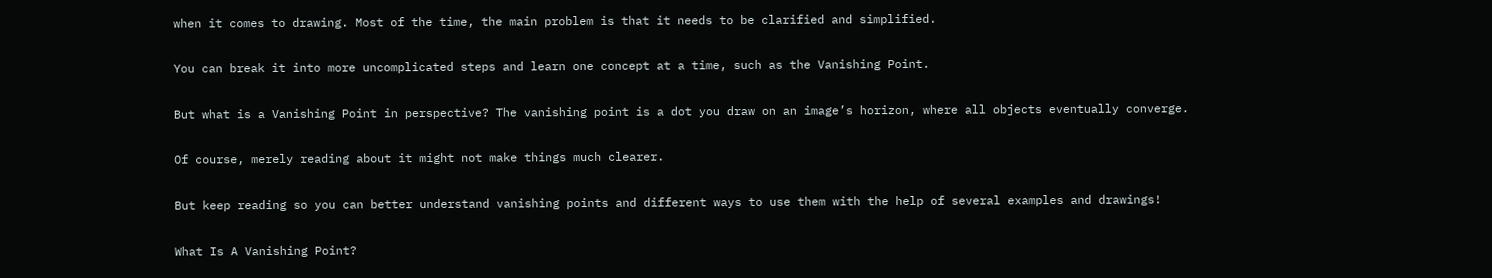when it comes to drawing. Most of the time, the main problem is that it needs to be clarified and simplified.

You can break it into more uncomplicated steps and learn one concept at a time, such as the Vanishing Point.

But what is a Vanishing Point in perspective? The vanishing point is a dot you draw on an image’s horizon, where all objects eventually converge.

Of course, merely reading about it might not make things much clearer.

But keep reading so you can better understand vanishing points and different ways to use them with the help of several examples and drawings!

What Is A Vanishing Point?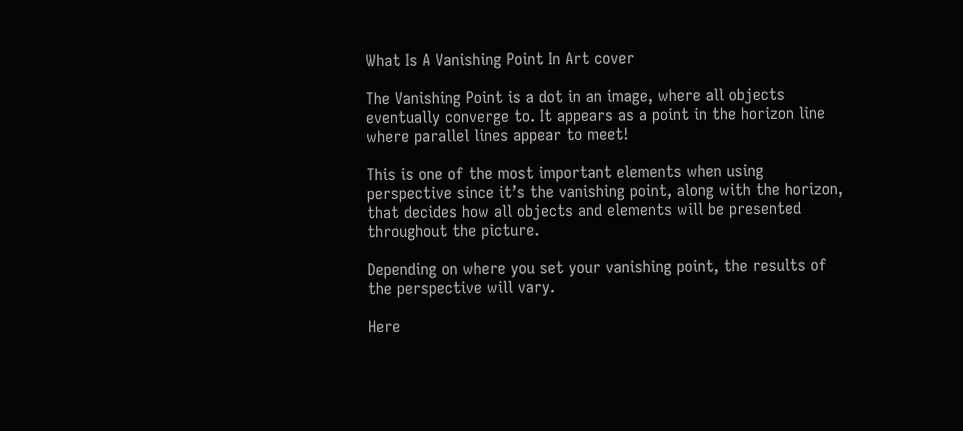What Is A Vanishing Point In Art cover

The Vanishing Point is a dot in an image, where all objects eventually converge to. It appears as a point in the horizon line where parallel lines appear to meet!

This is one of the most important elements when using perspective since it’s the vanishing point, along with the horizon, that decides how all objects and elements will be presented throughout the picture.

Depending on where you set your vanishing point, the results of the perspective will vary.

Here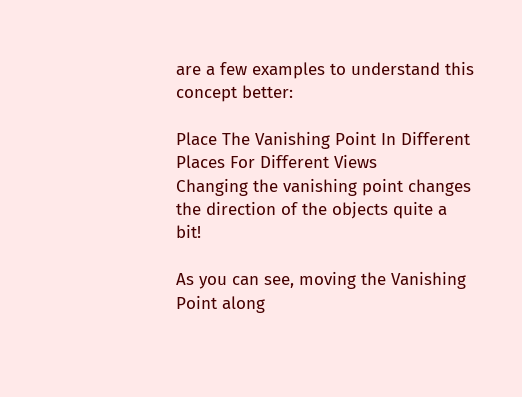are a few examples to understand this concept better:

Place The Vanishing Point In Different Places For Different Views
Changing the vanishing point changes the direction of the objects quite a bit!

As you can see, moving the Vanishing Point along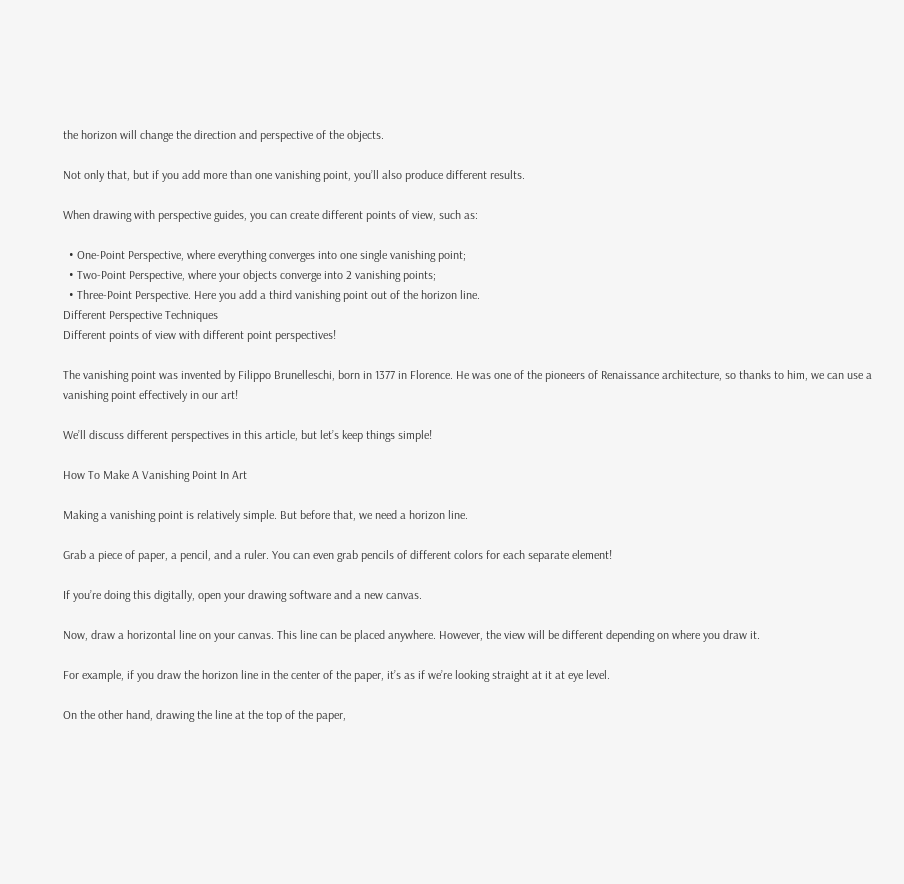the horizon will change the direction and perspective of the objects.

Not only that, but if you add more than one vanishing point, you’ll also produce different results.

When drawing with perspective guides, you can create different points of view, such as:

  • One-Point Perspective, where everything converges into one single vanishing point;
  • Two-Point Perspective, where your objects converge into 2 vanishing points;
  • Three-Point Perspective. Here you add a third vanishing point out of the horizon line.
Different Perspective Techniques
Different points of view with different point perspectives!

The vanishing point was invented by Filippo Brunelleschi, born in 1377 in Florence. He was one of the pioneers of Renaissance architecture, so thanks to him, we can use a vanishing point effectively in our art!

We’ll discuss different perspectives in this article, but let’s keep things simple!

How To Make A Vanishing Point In Art

Making a vanishing point is relatively simple. But before that, we need a horizon line.

Grab a piece of paper, a pencil, and a ruler. You can even grab pencils of different colors for each separate element!

If you’re doing this digitally, open your drawing software and a new canvas.

Now, draw a horizontal line on your canvas. This line can be placed anywhere. However, the view will be different depending on where you draw it.

For example, if you draw the horizon line in the center of the paper, it’s as if we’re looking straight at it at eye level.

On the other hand, drawing the line at the top of the paper,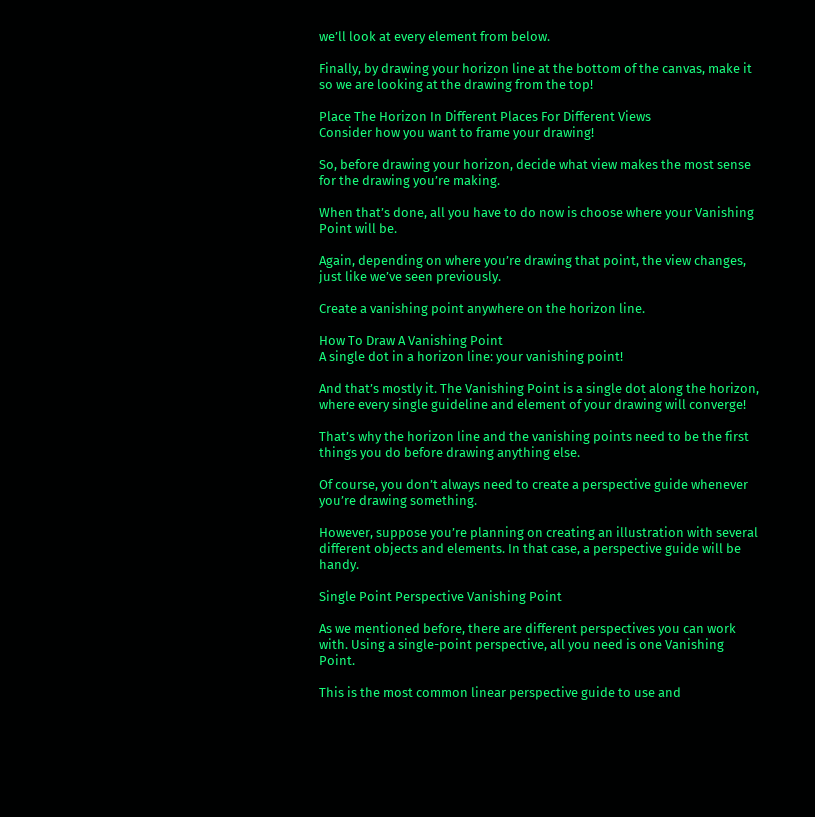we’ll look at every element from below.

Finally, by drawing your horizon line at the bottom of the canvas, make it so we are looking at the drawing from the top!

Place The Horizon In Different Places For Different Views
Consider how you want to frame your drawing!

So, before drawing your horizon, decide what view makes the most sense for the drawing you’re making.

When that’s done, all you have to do now is choose where your Vanishing Point will be.

Again, depending on where you’re drawing that point, the view changes, just like we’ve seen previously.

Create a vanishing point anywhere on the horizon line.

How To Draw A Vanishing Point
A single dot in a horizon line: your vanishing point!

And that’s mostly it. The Vanishing Point is a single dot along the horizon, where every single guideline and element of your drawing will converge!

That’s why the horizon line and the vanishing points need to be the first things you do before drawing anything else.

Of course, you don’t always need to create a perspective guide whenever you’re drawing something.

However, suppose you’re planning on creating an illustration with several different objects and elements. In that case, a perspective guide will be handy.

Single Point Perspective Vanishing Point

As we mentioned before, there are different perspectives you can work with. Using a single-point perspective, all you need is one Vanishing Point.

This is the most common linear perspective guide to use and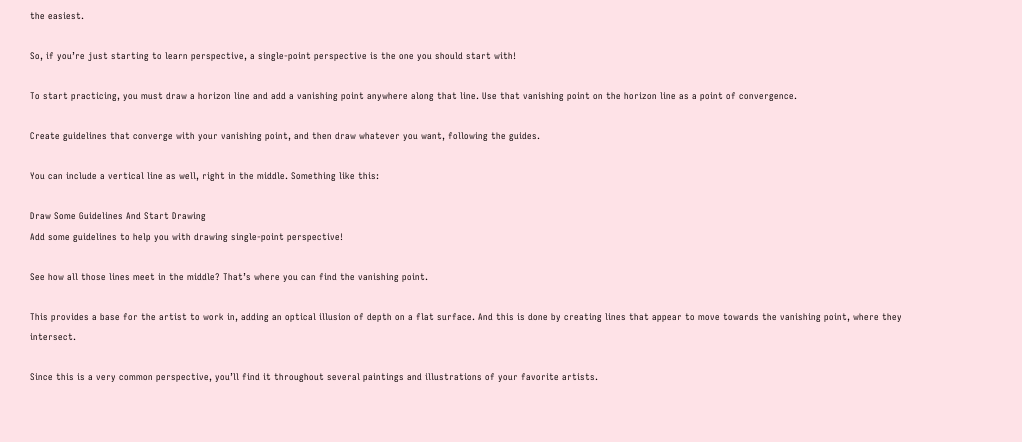the easiest.

So, if you’re just starting to learn perspective, a single-point perspective is the one you should start with!

To start practicing, you must draw a horizon line and add a vanishing point anywhere along that line. Use that vanishing point on the horizon line as a point of convergence.

Create guidelines that converge with your vanishing point, and then draw whatever you want, following the guides.

You can include a vertical line as well, right in the middle. Something like this:

Draw Some Guidelines And Start Drawing
Add some guidelines to help you with drawing single-point perspective!

See how all those lines meet in the middle? That’s where you can find the vanishing point.

This provides a base for the artist to work in, adding an optical illusion of depth on a flat surface. And this is done by creating lines that appear to move towards the vanishing point, where they intersect.

Since this is a very common perspective, you’ll find it throughout several paintings and illustrations of your favorite artists.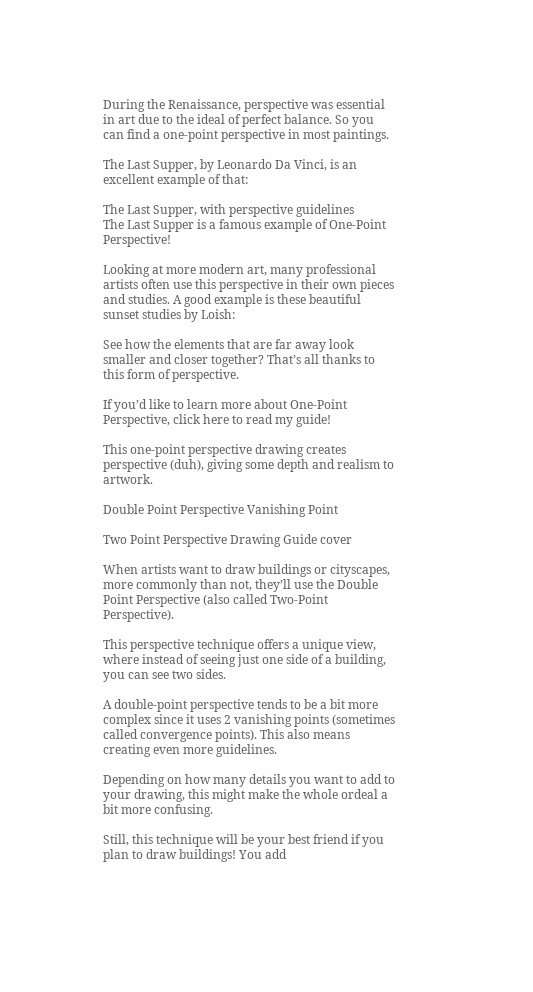During the Renaissance, perspective was essential in art due to the ideal of perfect balance. So you can find a one-point perspective in most paintings.

The Last Supper, by Leonardo Da Vinci, is an excellent example of that:

The Last Supper, with perspective guidelines
The Last Supper is a famous example of One-Point Perspective!

Looking at more modern art, many professional artists often use this perspective in their own pieces and studies. A good example is these beautiful sunset studies by Loish:

See how the elements that are far away look smaller and closer together? That’s all thanks to this form of perspective.

If you’d like to learn more about One-Point Perspective, click here to read my guide!

This one-point perspective drawing creates perspective (duh), giving some depth and realism to artwork.

Double Point Perspective Vanishing Point

Two Point Perspective Drawing Guide cover

When artists want to draw buildings or cityscapes, more commonly than not, they’ll use the Double Point Perspective (also called Two-Point Perspective).

This perspective technique offers a unique view, where instead of seeing just one side of a building, you can see two sides.

A double-point perspective tends to be a bit more complex since it uses 2 vanishing points (sometimes called convergence points). This also means creating even more guidelines.

Depending on how many details you want to add to your drawing, this might make the whole ordeal a bit more confusing.

Still, this technique will be your best friend if you plan to draw buildings! You add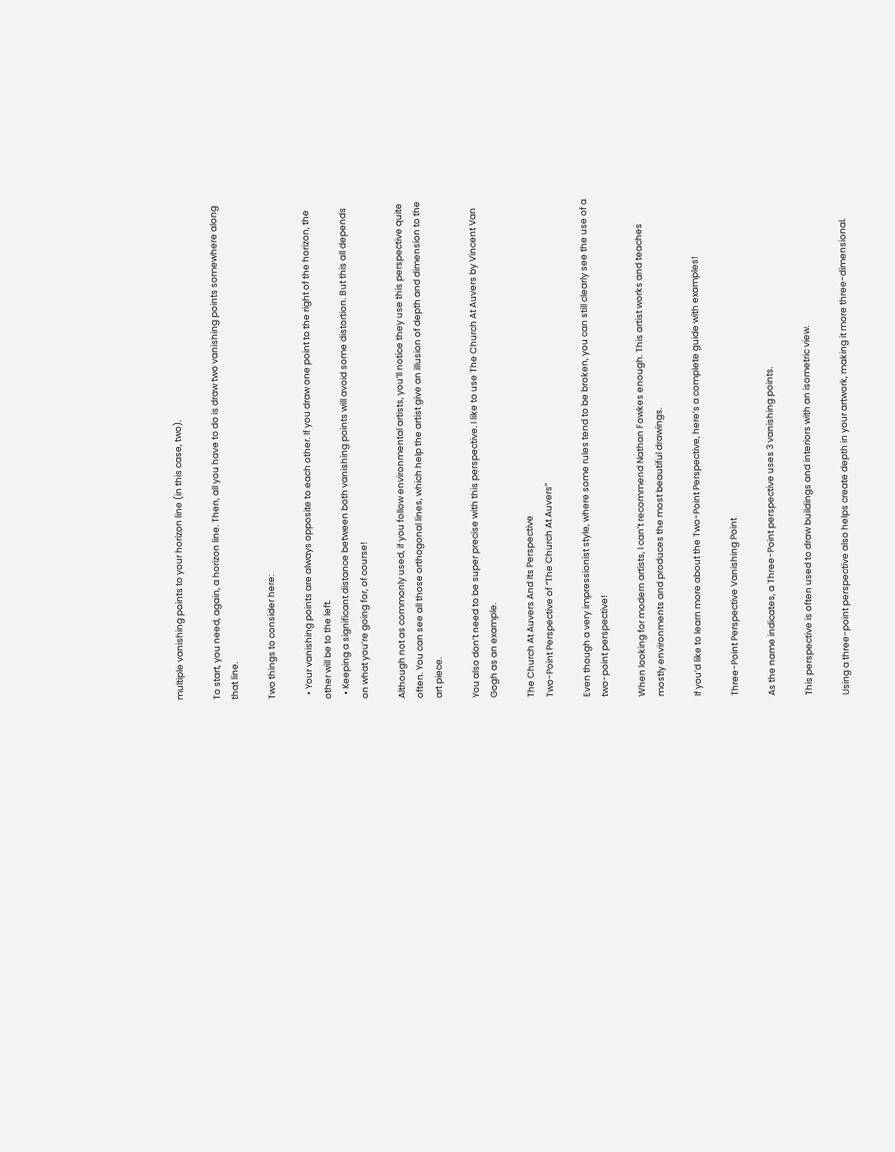multiple vanishing points to your horizon line (in this case, two).

To start, you need, again, a horizon line. Then, all you have to do is draw two vanishing points somewhere along that line.

Two things to consider here:

  • Your vanishing points are always opposite to each other. If you draw one point to the right of the horizon, the other will be to the left.
  • Keeping a significant distance between both vanishing points will avoid some distortion. But this all depends on what you’re going for, of course!

Although not as commonly used, if you follow environmental artists, you’ll notice they use this perspective quite often. You can see all those orthogonal lines, which help the artist give an illusion of depth and dimension to the art piece.

You also don’t need to be super precise with this perspective. I like to use The Church At Auvers by Vincent Van Gogh as an example.

The Church At Auvers And Its Perspective
Two-Point Perspective of “The Church At Auvers”

Even though a very impressionist style, where some rules tend to be broken, you can still clearly see the use of a two-point perspective!

When looking for modern artists, I can’t recommend Nathan Fowkes enough. This artist works and teaches mostly environments and produces the most beautiful drawings.

If you’d like to learn more about the Two-Point Perspective, here’s a complete guide with examples!

Three-Point Perspective Vanishing Point

As the name indicates, a Three-Point perspective uses 3 vanishing points.

This perspective is often used to draw buildings and interiors with an isometric view.

Using a three-point perspective also helps create depth in your artwork, making it more three-dimensional.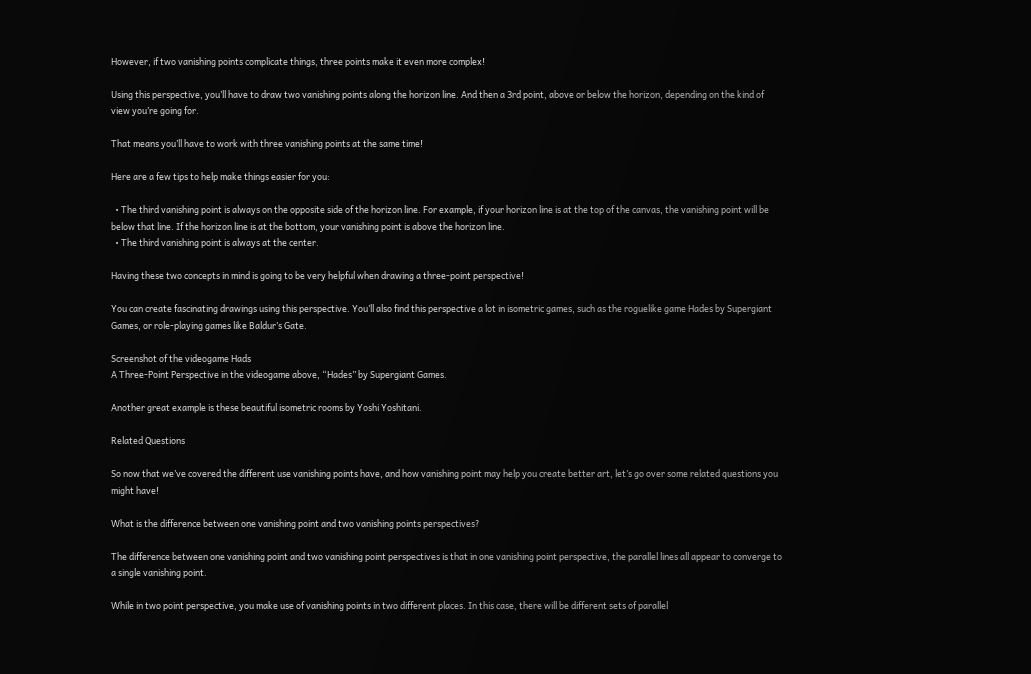However, if two vanishing points complicate things, three points make it even more complex!

Using this perspective, you’ll have to draw two vanishing points along the horizon line. And then a 3rd point, above or below the horizon, depending on the kind of view you’re going for.

That means you’ll have to work with three vanishing points at the same time!

Here are a few tips to help make things easier for you:

  • The third vanishing point is always on the opposite side of the horizon line. For example, if your horizon line is at the top of the canvas, the vanishing point will be below that line. If the horizon line is at the bottom, your vanishing point is above the horizon line.
  • The third vanishing point is always at the center.

Having these two concepts in mind is going to be very helpful when drawing a three-point perspective!

You can create fascinating drawings using this perspective. You’ll also find this perspective a lot in isometric games, such as the roguelike game Hades by Supergiant Games, or role-playing games like Baldur’s Gate.

Screenshot of the videogame Hads
A Three-Point Perspective in the videogame above, “Hades” by Supergiant Games.

Another great example is these beautiful isometric rooms by Yoshi Yoshitani.

Related Questions

So now that we’ve covered the different use vanishing points have, and how vanishing point may help you create better art, let’s go over some related questions you might have!

What is the difference between one vanishing point and two vanishing points perspectives?

The difference between one vanishing point and two vanishing point perspectives is that in one vanishing point perspective, the parallel lines all appear to converge to a single vanishing point.

While in two point perspective, you make use of vanishing points in two different places. In this case, there will be different sets of parallel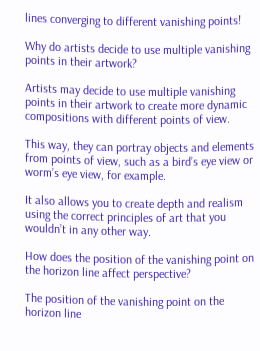lines converging to different vanishing points!

Why do artists decide to use multiple vanishing points in their artwork?

Artists may decide to use multiple vanishing points in their artwork to create more dynamic compositions with different points of view.

This way, they can portray objects and elements from points of view, such as a bird’s eye view or worm’s eye view, for example.

It also allows you to create depth and realism using the correct principles of art that you wouldn’t in any other way.

How does the position of the vanishing point on the horizon line affect perspective?

The position of the vanishing point on the horizon line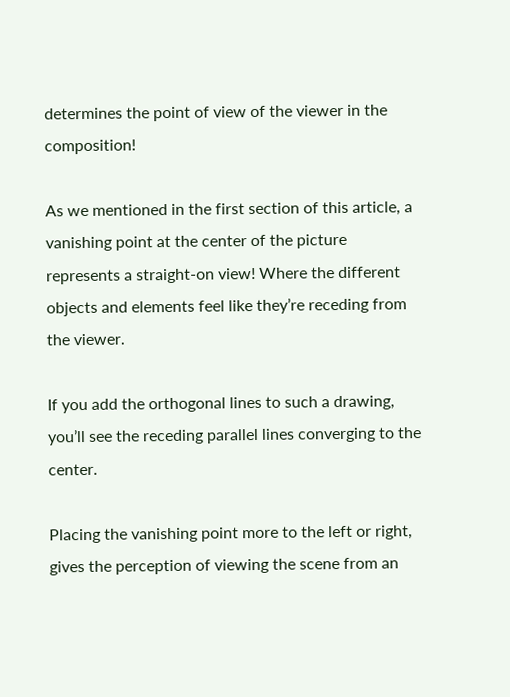determines the point of view of the viewer in the composition!

As we mentioned in the first section of this article, a vanishing point at the center of the picture represents a straight-on view! Where the different objects and elements feel like they’re receding from the viewer.

If you add the orthogonal lines to such a drawing, you’ll see the receding parallel lines converging to the center.

Placing the vanishing point more to the left or right, gives the perception of viewing the scene from an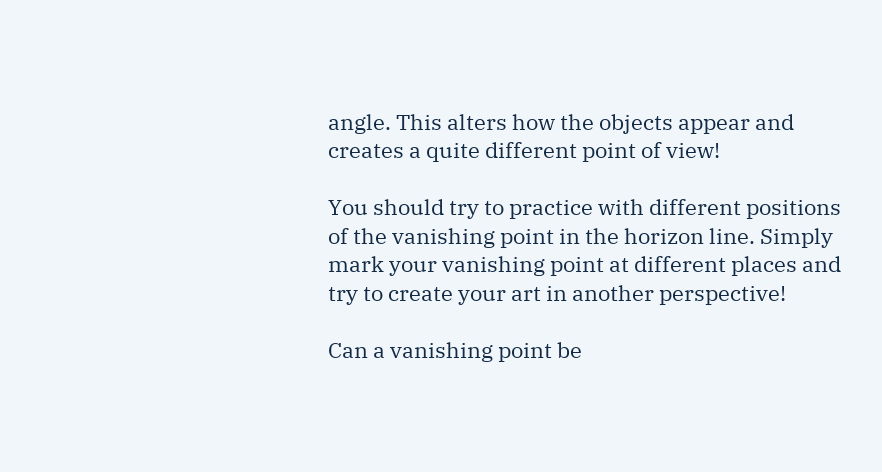angle. This alters how the objects appear and creates a quite different point of view!

You should try to practice with different positions of the vanishing point in the horizon line. Simply mark your vanishing point at different places and try to create your art in another perspective!

Can a vanishing point be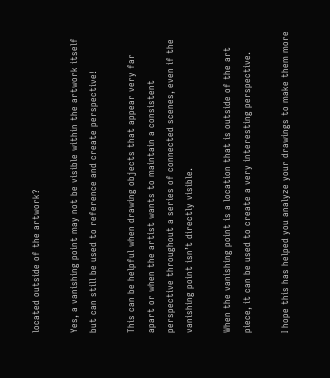located outside of the artwork?

Yes, a vanishing point may not be visible within the artwork itself but can still be used to reference and create perspective!

This can be helpful when drawing objects that appear very far apart or when the artist wants to maintain a consistent perspective throughout a series of connected scenes, even if the vanishing point isn’t directly visible.

When the vanishing point is a location that is outside of the art piece, it can be used to create a very interesting perspective.

I hope this has helped you analyze your drawings to make them more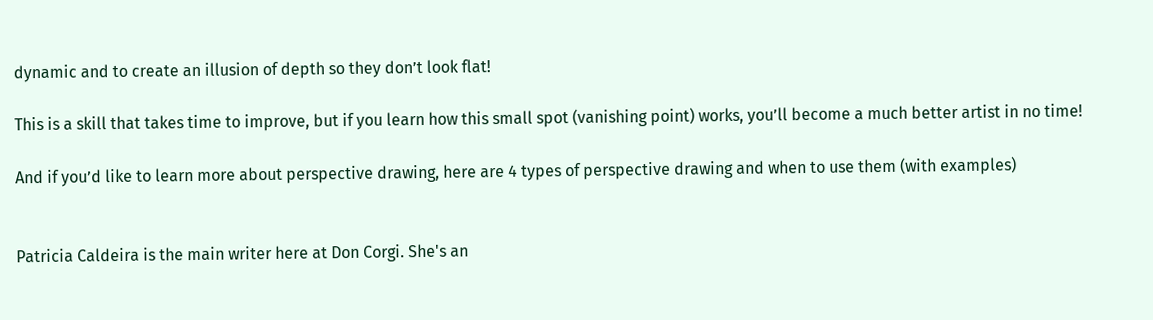dynamic and to create an illusion of depth so they don’t look flat!

This is a skill that takes time to improve, but if you learn how this small spot (vanishing point) works, you’ll become a much better artist in no time!

And if you’d like to learn more about perspective drawing, here are 4 types of perspective drawing and when to use them (with examples)


Patricia Caldeira is the main writer here at Don Corgi. She's an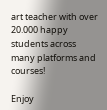art teacher with over 20.000 happy students across many platforms and courses!

Enjoy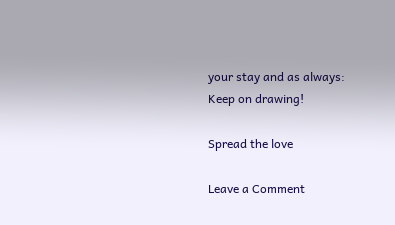your stay and as always:
Keep on drawing!

Spread the love

Leave a Comment